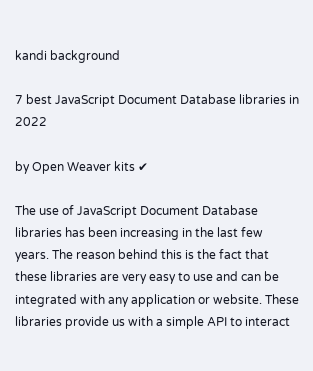kandi background

7 best JavaScript Document Database libraries in 2022

by Open Weaver kits ✔

The use of JavaScript Document Database libraries has been increasing in the last few years. The reason behind this is the fact that these libraries are very easy to use and can be integrated with any application or website. These libraries provide us with a simple API to interact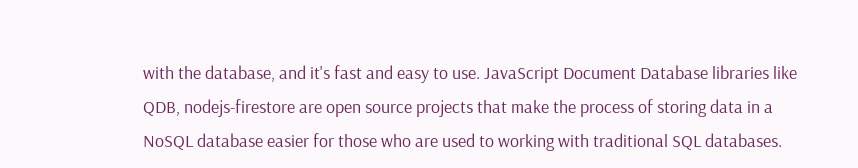with the database, and it's fast and easy to use. JavaScript Document Database libraries like QDB, nodejs-firestore are open source projects that make the process of storing data in a NoSQL database easier for those who are used to working with traditional SQL databases.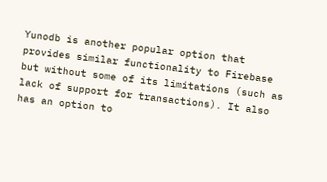Yunodb is another popular option that provides similar functionality to Firebase but without some of its limitations (such as lack of support for transactions). It also has an option to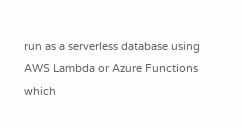run as a serverless database using AWS Lambda or Azure Functions which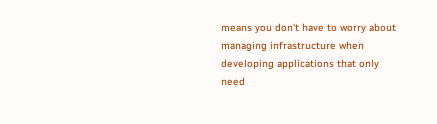means you don't have to worry about managing infrastructure when developing applications that only need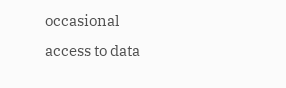occasional access to data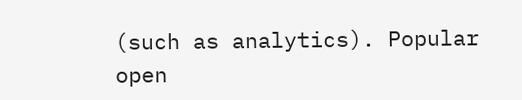(such as analytics). Popular open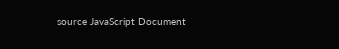source JavaScript Document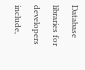Database libraries for developers include,